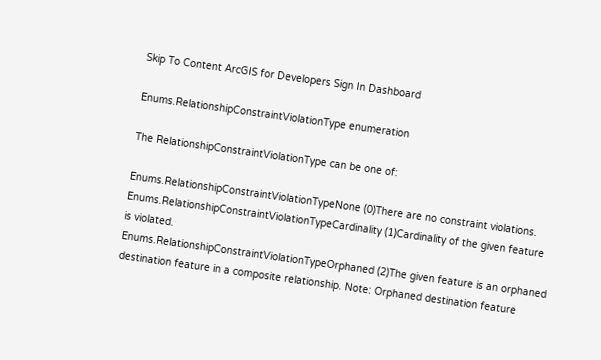Skip To Content ArcGIS for Developers Sign In Dashboard

Enums.RelationshipConstraintViolationType enumeration

The RelationshipConstraintViolationType can be one of:

Enums.RelationshipConstraintViolationTypeNone (0)There are no constraint violations.
Enums.RelationshipConstraintViolationTypeCardinality (1)Cardinality of the given feature is violated.
Enums.RelationshipConstraintViolationTypeOrphaned (2)The given feature is an orphaned destination feature in a composite relationship. Note: Orphaned destination feature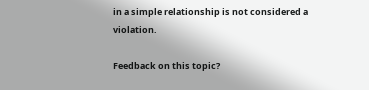in a simple relationship is not considered a violation.

Feedback on this topic?